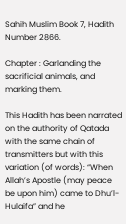Sahih Muslim Book 7, Hadith Number 2866.

Chapter : Garlanding the sacrificial animals, and marking them.

This Hadith has been narrated on the authority of Qatada with the same chain of transmitters but with this variation (of words): “When Allah’s Apostle (may peace be upon him) came to Dhu’l-Hulaifa” and he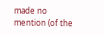made no mention (of the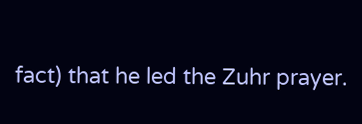fact) that he led the Zuhr prayer.